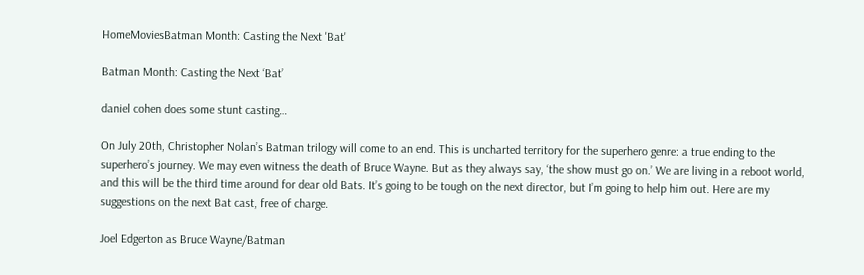HomeMoviesBatman Month: Casting the Next 'Bat'

Batman Month: Casting the Next ‘Bat’

daniel cohen does some stunt casting…

On July 20th, Christopher Nolan’s Batman trilogy will come to an end. This is uncharted territory for the superhero genre: a true ending to the superhero’s journey. We may even witness the death of Bruce Wayne. But as they always say, ‘the show must go on.’ We are living in a reboot world, and this will be the third time around for dear old Bats. It’s going to be tough on the next director, but I’m going to help him out. Here are my suggestions on the next Bat cast, free of charge.

Joel Edgerton as Bruce Wayne/Batman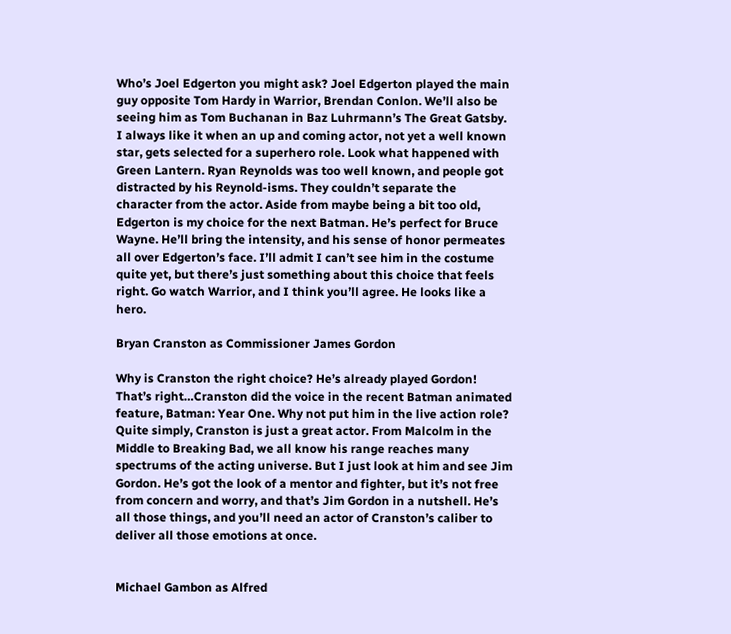Who’s Joel Edgerton you might ask? Joel Edgerton played the main guy opposite Tom Hardy in Warrior, Brendan Conlon. We’ll also be seeing him as Tom Buchanan in Baz Luhrmann’s The Great Gatsby. I always like it when an up and coming actor, not yet a well known star, gets selected for a superhero role. Look what happened with Green Lantern. Ryan Reynolds was too well known, and people got distracted by his Reynold-isms. They couldn’t separate the character from the actor. Aside from maybe being a bit too old, Edgerton is my choice for the next Batman. He’s perfect for Bruce Wayne. He’ll bring the intensity, and his sense of honor permeates all over Edgerton’s face. I’ll admit I can’t see him in the costume quite yet, but there’s just something about this choice that feels right. Go watch Warrior, and I think you’ll agree. He looks like a hero.

Bryan Cranston as Commissioner James Gordon

Why is Cranston the right choice? He’s already played Gordon! That’s right…Cranston did the voice in the recent Batman animated feature, Batman: Year One. Why not put him in the live action role? Quite simply, Cranston is just a great actor. From Malcolm in the Middle to Breaking Bad, we all know his range reaches many spectrums of the acting universe. But I just look at him and see Jim Gordon. He’s got the look of a mentor and fighter, but it’s not free from concern and worry, and that’s Jim Gordon in a nutshell. He’s all those things, and you’ll need an actor of Cranston’s caliber to deliver all those emotions at once.


Michael Gambon as Alfred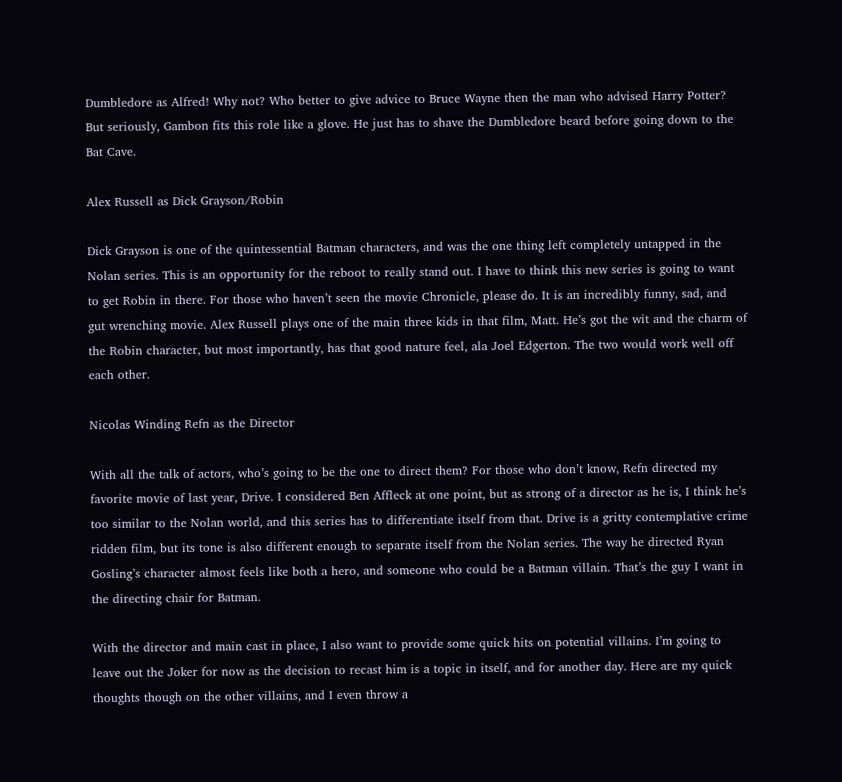Dumbledore as Alfred! Why not? Who better to give advice to Bruce Wayne then the man who advised Harry Potter? But seriously, Gambon fits this role like a glove. He just has to shave the Dumbledore beard before going down to the Bat Cave.

Alex Russell as Dick Grayson/Robin

Dick Grayson is one of the quintessential Batman characters, and was the one thing left completely untapped in the Nolan series. This is an opportunity for the reboot to really stand out. I have to think this new series is going to want to get Robin in there. For those who haven’t seen the movie Chronicle, please do. It is an incredibly funny, sad, and gut wrenching movie. Alex Russell plays one of the main three kids in that film, Matt. He’s got the wit and the charm of the Robin character, but most importantly, has that good nature feel, ala Joel Edgerton. The two would work well off each other.

Nicolas Winding Refn as the Director

With all the talk of actors, who’s going to be the one to direct them? For those who don’t know, Refn directed my favorite movie of last year, Drive. I considered Ben Affleck at one point, but as strong of a director as he is, I think he’s too similar to the Nolan world, and this series has to differentiate itself from that. Drive is a gritty contemplative crime ridden film, but its tone is also different enough to separate itself from the Nolan series. The way he directed Ryan Gosling’s character almost feels like both a hero, and someone who could be a Batman villain. That’s the guy I want in the directing chair for Batman.

With the director and main cast in place, I also want to provide some quick hits on potential villains. I’m going to leave out the Joker for now as the decision to recast him is a topic in itself, and for another day. Here are my quick thoughts though on the other villains, and I even throw a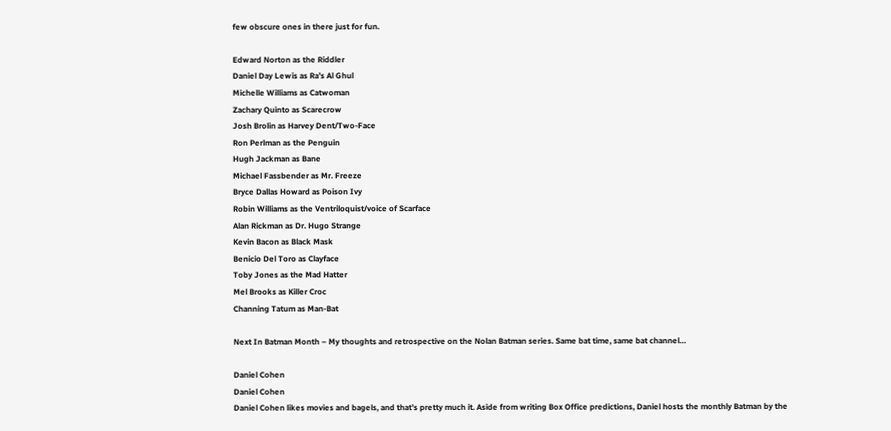few obscure ones in there just for fun.

Edward Norton as the Riddler
Daniel Day Lewis as Ra’s Al Ghul
Michelle Williams as Catwoman
Zachary Quinto as Scarecrow
Josh Brolin as Harvey Dent/Two-Face
Ron Perlman as the Penguin
Hugh Jackman as Bane
Michael Fassbender as Mr. Freeze
Bryce Dallas Howard as Poison Ivy
Robin Williams as the Ventriloquist/voice of Scarface
Alan Rickman as Dr. Hugo Strange
Kevin Bacon as Black Mask
Benicio Del Toro as Clayface
Toby Jones as the Mad Hatter
Mel Brooks as Killer Croc
Channing Tatum as Man-Bat

Next In Batman Month – My thoughts and retrospective on the Nolan Batman series. Same bat time, same bat channel…

Daniel Cohen
Daniel Cohen
Daniel Cohen likes movies and bagels, and that’s pretty much it. Aside from writing Box Office predictions, Daniel hosts the monthly Batman by the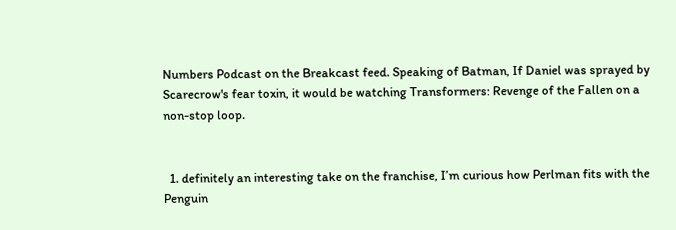Numbers Podcast on the Breakcast feed. Speaking of Batman, If Daniel was sprayed by Scarecrow's fear toxin, it would be watching Transformers: Revenge of the Fallen on a non-stop loop.


  1. definitely an interesting take on the franchise, I’m curious how Perlman fits with the Penguin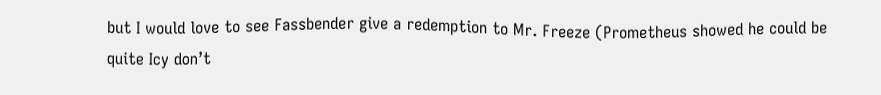but I would love to see Fassbender give a redemption to Mr. Freeze (Prometheus showed he could be quite Icy don’t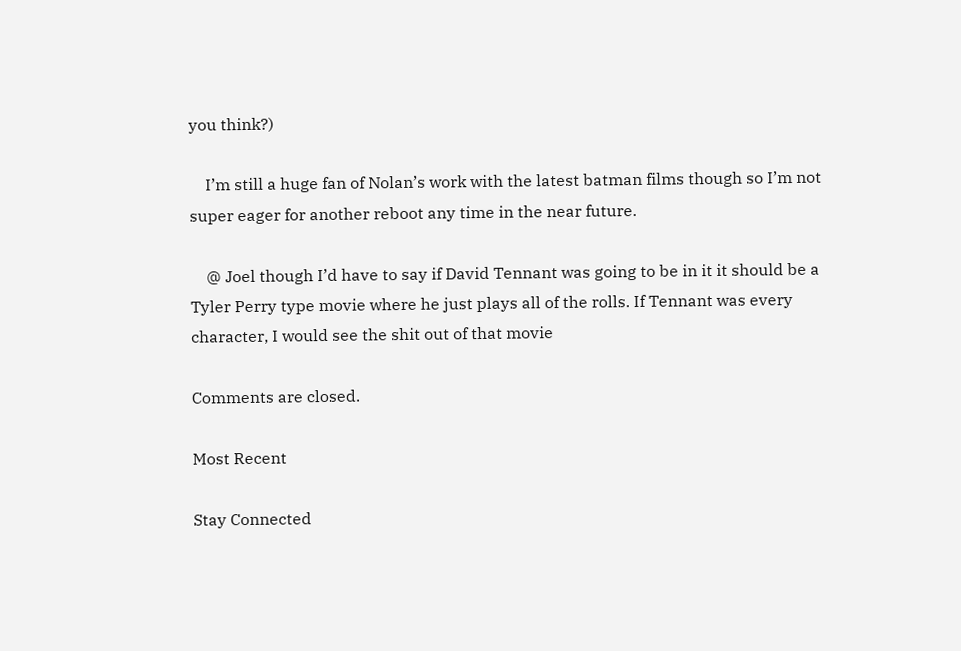you think?)

    I’m still a huge fan of Nolan’s work with the latest batman films though so I’m not super eager for another reboot any time in the near future.

    @ Joel though I’d have to say if David Tennant was going to be in it it should be a Tyler Perry type movie where he just plays all of the rolls. If Tennant was every character, I would see the shit out of that movie

Comments are closed.

Most Recent

Stay Connected